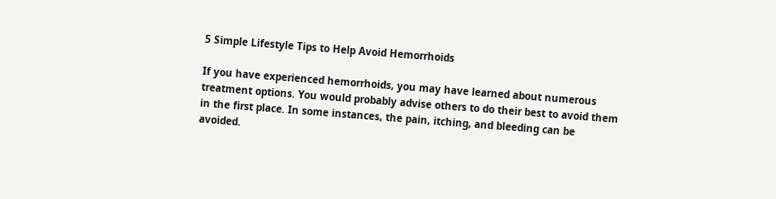5 Simple Lifestyle Tips to Help Avoid Hemorrhoids

If you have experienced hemorrhoids, you may have learned about numerous treatment options. You would probably advise others to do their best to avoid them in the first place. In some instances, the pain, itching, and bleeding can be avoided.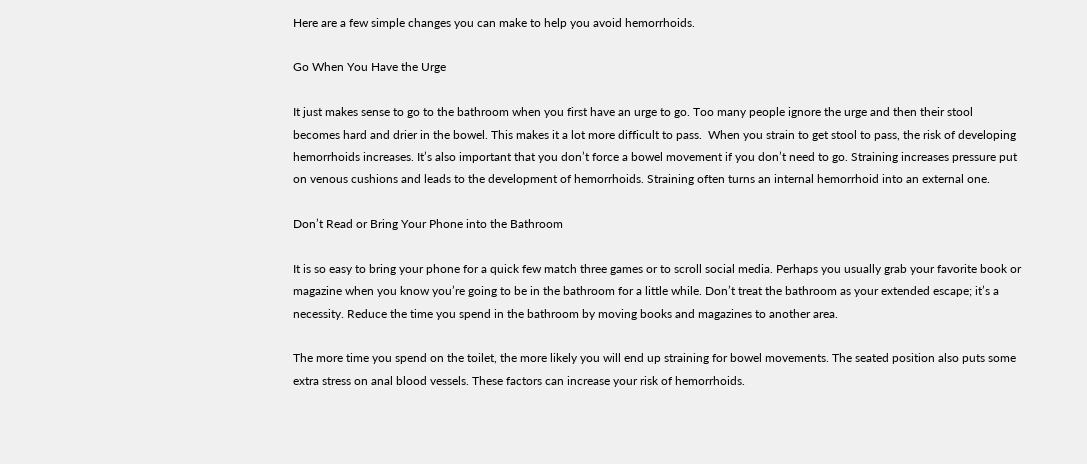Here are a few simple changes you can make to help you avoid hemorrhoids.

Go When You Have the Urge

It just makes sense to go to the bathroom when you first have an urge to go. Too many people ignore the urge and then their stool becomes hard and drier in the bowel. This makes it a lot more difficult to pass.  When you strain to get stool to pass, the risk of developing hemorrhoids increases. It’s also important that you don’t force a bowel movement if you don’t need to go. Straining increases pressure put on venous cushions and leads to the development of hemorrhoids. Straining often turns an internal hemorrhoid into an external one.

Don’t Read or Bring Your Phone into the Bathroom

It is so easy to bring your phone for a quick few match three games or to scroll social media. Perhaps you usually grab your favorite book or magazine when you know you’re going to be in the bathroom for a little while. Don’t treat the bathroom as your extended escape; it’s a necessity. Reduce the time you spend in the bathroom by moving books and magazines to another area.

The more time you spend on the toilet, the more likely you will end up straining for bowel movements. The seated position also puts some extra stress on anal blood vessels. These factors can increase your risk of hemorrhoids.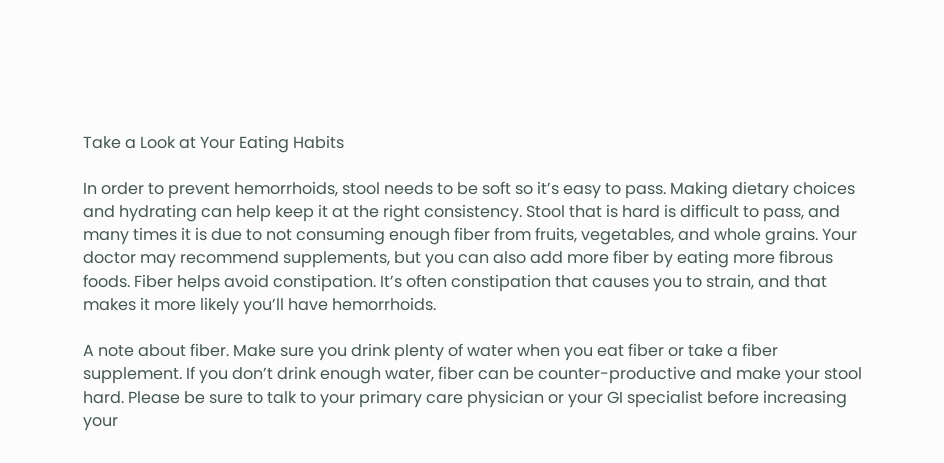Take a Look at Your Eating Habits

In order to prevent hemorrhoids, stool needs to be soft so it’s easy to pass. Making dietary choices and hydrating can help keep it at the right consistency. Stool that is hard is difficult to pass, and many times it is due to not consuming enough fiber from fruits, vegetables, and whole grains. Your doctor may recommend supplements, but you can also add more fiber by eating more fibrous foods. Fiber helps avoid constipation. It’s often constipation that causes you to strain, and that makes it more likely you’ll have hemorrhoids.

A note about fiber. Make sure you drink plenty of water when you eat fiber or take a fiber supplement. If you don’t drink enough water, fiber can be counter-productive and make your stool hard. Please be sure to talk to your primary care physician or your GI specialist before increasing your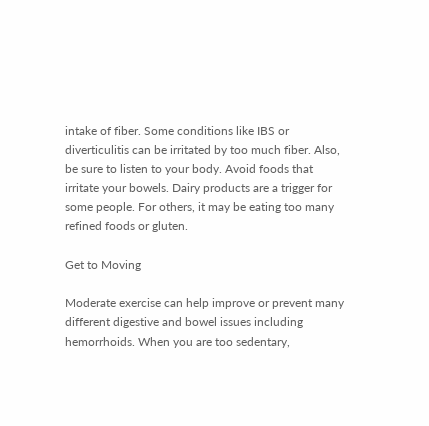intake of fiber. Some conditions like IBS or diverticulitis can be irritated by too much fiber. Also, be sure to listen to your body. Avoid foods that irritate your bowels. Dairy products are a trigger for some people. For others, it may be eating too many refined foods or gluten.

Get to Moving

Moderate exercise can help improve or prevent many different digestive and bowel issues including hemorrhoids. When you are too sedentary,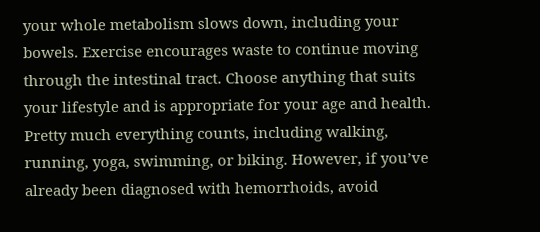your whole metabolism slows down, including your bowels. Exercise encourages waste to continue moving through the intestinal tract. Choose anything that suits your lifestyle and is appropriate for your age and health. Pretty much everything counts, including walking, running, yoga, swimming, or biking. However, if you’ve already been diagnosed with hemorrhoids, avoid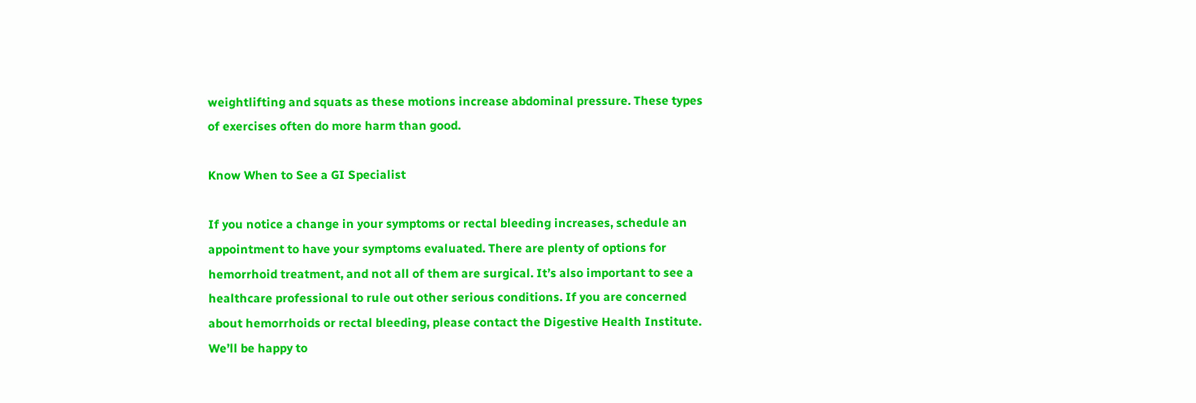weightlifting and squats as these motions increase abdominal pressure. These types of exercises often do more harm than good.

Know When to See a GI Specialist

If you notice a change in your symptoms or rectal bleeding increases, schedule an appointment to have your symptoms evaluated. There are plenty of options for hemorrhoid treatment, and not all of them are surgical. It’s also important to see a healthcare professional to rule out other serious conditions. If you are concerned about hemorrhoids or rectal bleeding, please contact the Digestive Health Institute. We’ll be happy to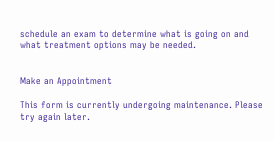schedule an exam to determine what is going on and what treatment options may be needed.


Make an Appointment

This form is currently undergoing maintenance. Please try again later.